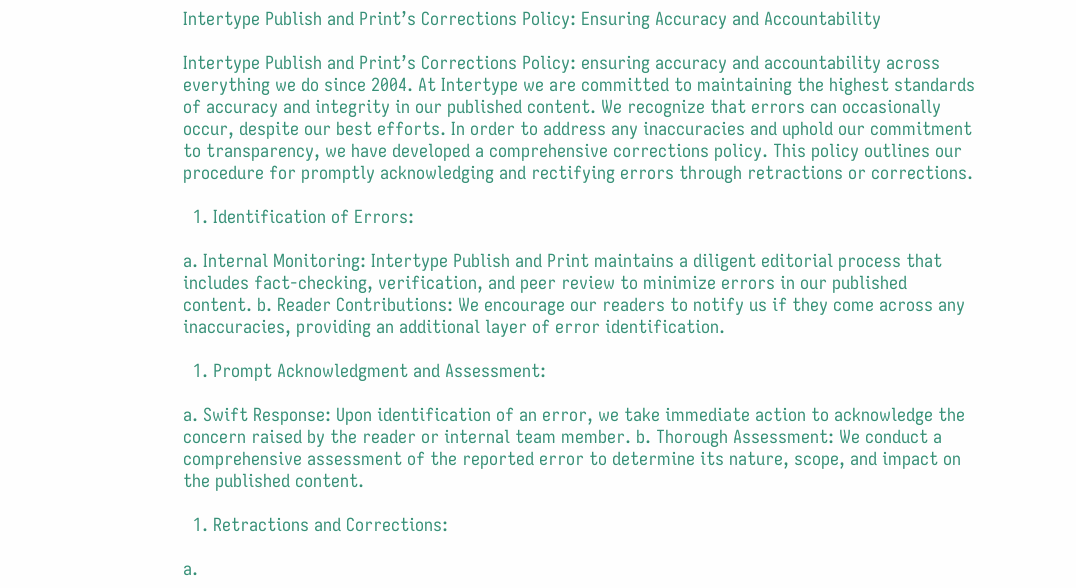Intertype Publish and Print’s Corrections Policy: Ensuring Accuracy and Accountability

Intertype Publish and Print’s Corrections Policy: ensuring accuracy and accountability across everything we do since 2004. At Intertype we are committed to maintaining the highest standards of accuracy and integrity in our published content. We recognize that errors can occasionally occur, despite our best efforts. In order to address any inaccuracies and uphold our commitment to transparency, we have developed a comprehensive corrections policy. This policy outlines our procedure for promptly acknowledging and rectifying errors through retractions or corrections.

  1. Identification of Errors:

a. Internal Monitoring: Intertype Publish and Print maintains a diligent editorial process that includes fact-checking, verification, and peer review to minimize errors in our published content. b. Reader Contributions: We encourage our readers to notify us if they come across any inaccuracies, providing an additional layer of error identification.

  1. Prompt Acknowledgment and Assessment:

a. Swift Response: Upon identification of an error, we take immediate action to acknowledge the concern raised by the reader or internal team member. b. Thorough Assessment: We conduct a comprehensive assessment of the reported error to determine its nature, scope, and impact on the published content.

  1. Retractions and Corrections:

a.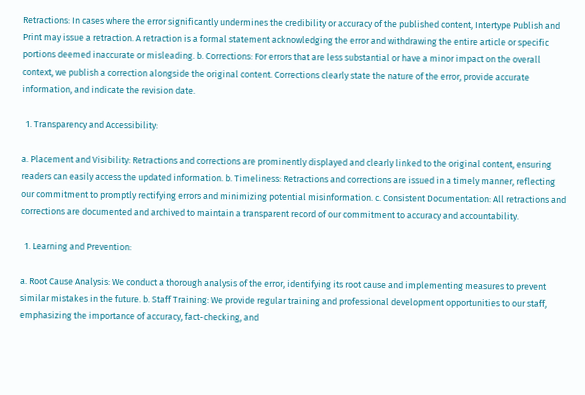Retractions: In cases where the error significantly undermines the credibility or accuracy of the published content, Intertype Publish and Print may issue a retraction. A retraction is a formal statement acknowledging the error and withdrawing the entire article or specific portions deemed inaccurate or misleading. b. Corrections: For errors that are less substantial or have a minor impact on the overall context, we publish a correction alongside the original content. Corrections clearly state the nature of the error, provide accurate information, and indicate the revision date.

  1. Transparency and Accessibility:

a. Placement and Visibility: Retractions and corrections are prominently displayed and clearly linked to the original content, ensuring readers can easily access the updated information. b. Timeliness: Retractions and corrections are issued in a timely manner, reflecting our commitment to promptly rectifying errors and minimizing potential misinformation. c. Consistent Documentation: All retractions and corrections are documented and archived to maintain a transparent record of our commitment to accuracy and accountability.

  1. Learning and Prevention:

a. Root Cause Analysis: We conduct a thorough analysis of the error, identifying its root cause and implementing measures to prevent similar mistakes in the future. b. Staff Training: We provide regular training and professional development opportunities to our staff, emphasizing the importance of accuracy, fact-checking, and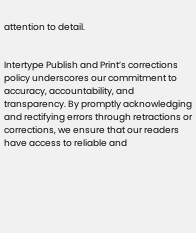attention to detail.


Intertype Publish and Print’s corrections policy underscores our commitment to accuracy, accountability, and transparency. By promptly acknowledging and rectifying errors through retractions or corrections, we ensure that our readers have access to reliable and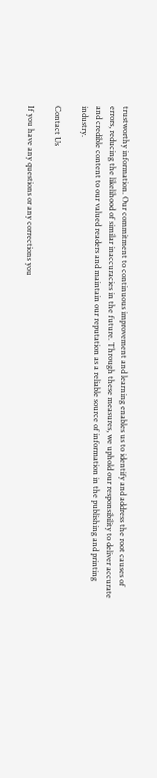trustworthy information. Our commitment to continuous improvement and learning enables us to identify and address the root causes of errors, reducing the likelihood of similar inaccuracies in the future. Through these measures, we uphold our responsibility to deliver accurate and credible content to our valued readers and maintain our reputation as a reliable source of information in the publishing and printing industry.

Contact Us

If you have any questions or any corrections you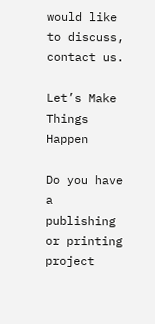would like to discuss, contact us.

Let’s Make Things Happen

Do you have a publishing or printing project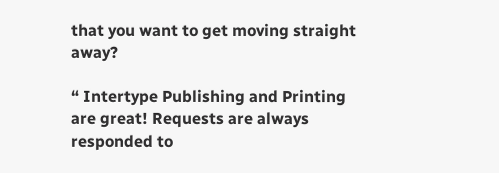that you want to get moving straight away?

“ Intertype Publishing and Printing are great! Requests are always responded to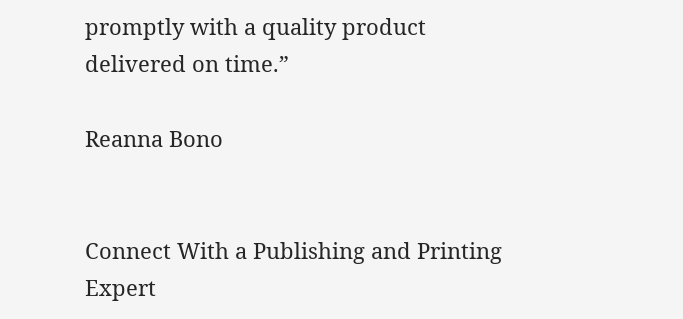promptly with a quality product delivered on time.”

Reanna Bono


Connect With a Publishing and Printing Expert